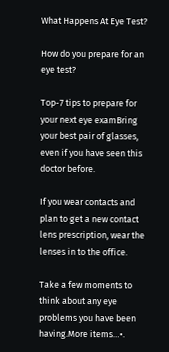What Happens At Eye Test?

How do you prepare for an eye test?

Top-7 tips to prepare for your next eye examBring your best pair of glasses, even if you have seen this doctor before.

If you wear contacts and plan to get a new contact lens prescription, wear the lenses in to the office.

Take a few moments to think about any eye problems you have been having.More items…•.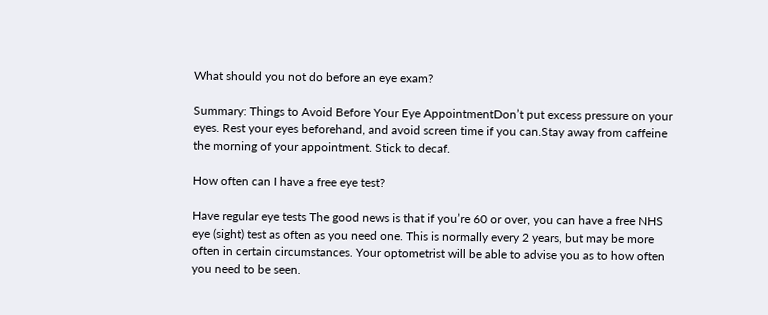What should you not do before an eye exam?

Summary: Things to Avoid Before Your Eye AppointmentDon’t put excess pressure on your eyes. Rest your eyes beforehand, and avoid screen time if you can.Stay away from caffeine the morning of your appointment. Stick to decaf.

How often can I have a free eye test?

Have regular eye tests The good news is that if you’re 60 or over, you can have a free NHS eye (sight) test as often as you need one. This is normally every 2 years, but may be more often in certain circumstances. Your optometrist will be able to advise you as to how often you need to be seen.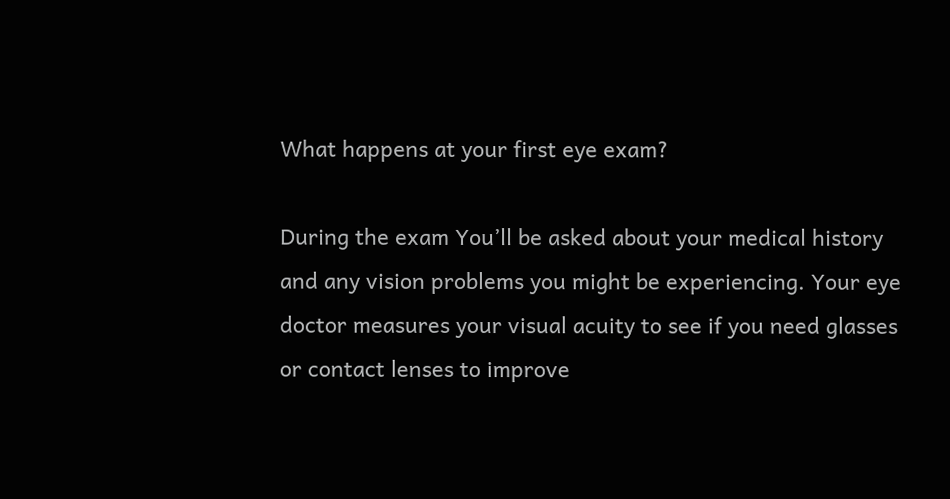What happens at your first eye exam?

During the exam You’ll be asked about your medical history and any vision problems you might be experiencing. Your eye doctor measures your visual acuity to see if you need glasses or contact lenses to improve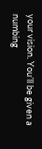your vision. You’ll be given a numbing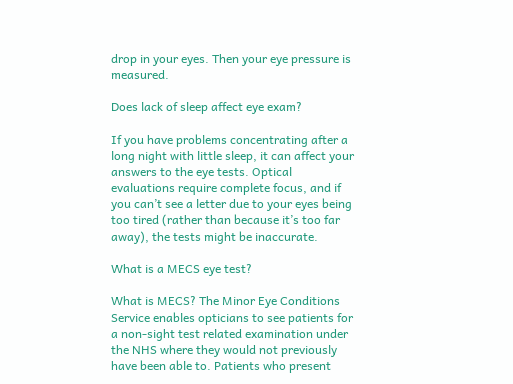drop in your eyes. Then your eye pressure is measured.

Does lack of sleep affect eye exam?

If you have problems concentrating after a long night with little sleep, it can affect your answers to the eye tests. Optical evaluations require complete focus, and if you can’t see a letter due to your eyes being too tired (rather than because it’s too far away), the tests might be inaccurate.

What is a MECS eye test?

What is MECS? The Minor Eye Conditions Service enables opticians to see patients for a non-sight test related examination under the NHS where they would not previously have been able to. Patients who present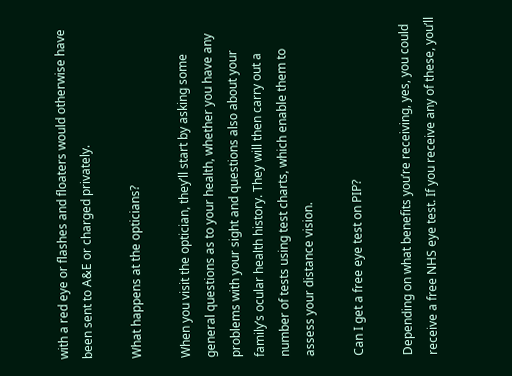with a red eye or flashes and floaters would otherwise have been sent to A&E or charged privately.

What happens at the opticians?

When you visit the optician, they’ll start by asking some general questions as to your health, whether you have any problems with your sight and questions also about your family’s ocular health history. They will then carry out a number of tests using test charts, which enable them to assess your distance vision.

Can I get a free eye test on PIP?

Depending on what benefits you’re receiving, yes, you could receive a free NHS eye test. If you receive any of these, you’ll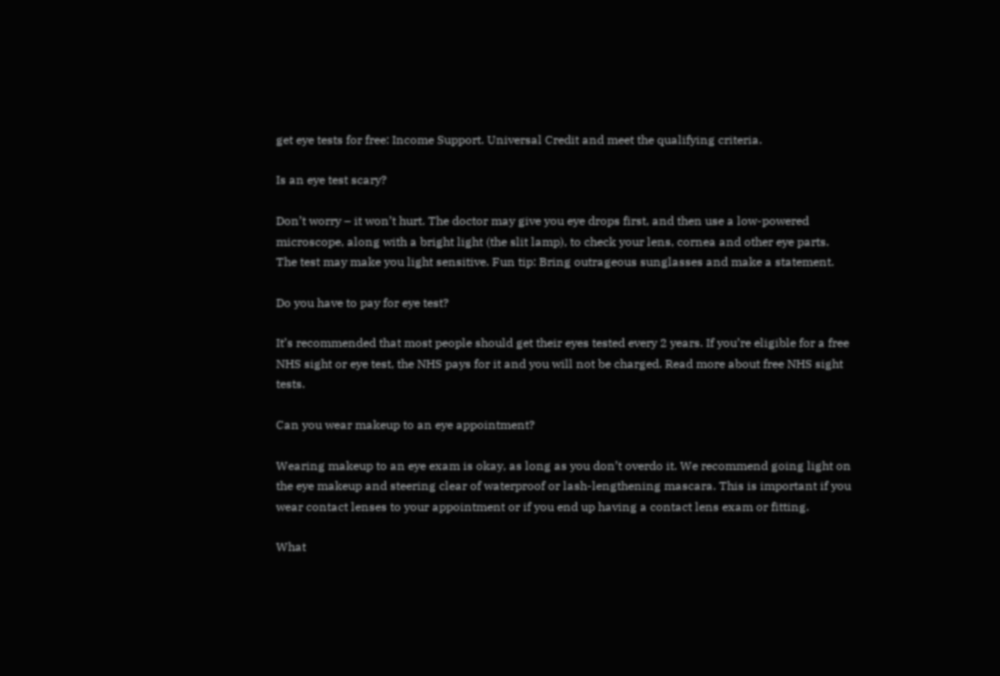get eye tests for free: Income Support. Universal Credit and meet the qualifying criteria.

Is an eye test scary?

Don’t worry – it won’t hurt. The doctor may give you eye drops first, and then use a low-powered microscope, along with a bright light (the slit lamp), to check your lens, cornea and other eye parts. The test may make you light sensitive. Fun tip: Bring outrageous sunglasses and make a statement.

Do you have to pay for eye test?

It’s recommended that most people should get their eyes tested every 2 years. If you’re eligible for a free NHS sight or eye test, the NHS pays for it and you will not be charged. Read more about free NHS sight tests.

Can you wear makeup to an eye appointment?

Wearing makeup to an eye exam is okay, as long as you don’t overdo it. We recommend going light on the eye makeup and steering clear of waterproof or lash-lengthening mascara. This is important if you wear contact lenses to your appointment or if you end up having a contact lens exam or fitting.

What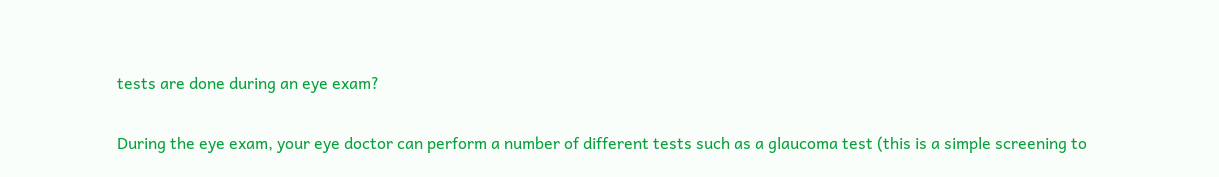tests are done during an eye exam?

During the eye exam, your eye doctor can perform a number of different tests such as a glaucoma test (this is a simple screening to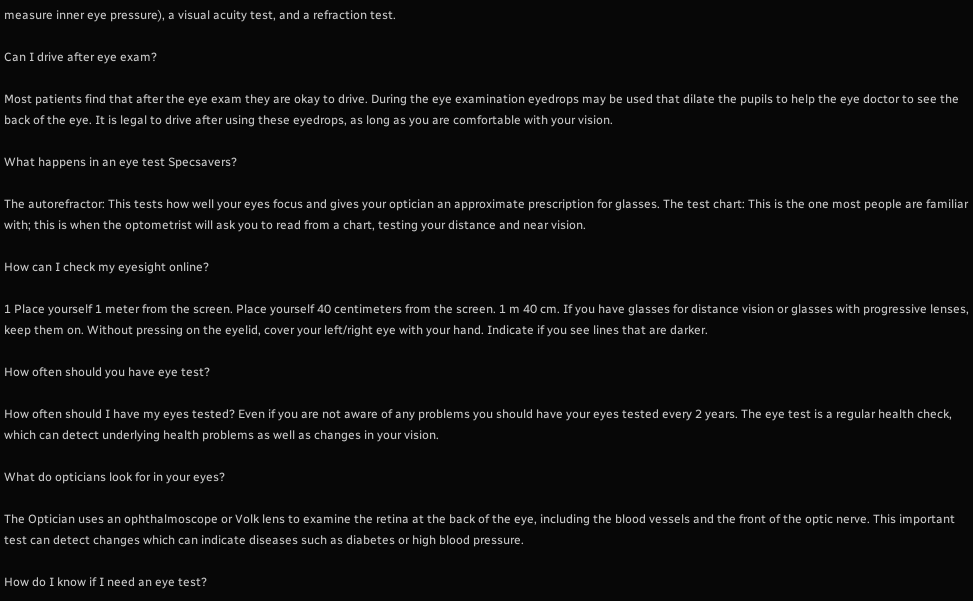measure inner eye pressure), a visual acuity test, and a refraction test.

Can I drive after eye exam?

Most patients find that after the eye exam they are okay to drive. During the eye examination eyedrops may be used that dilate the pupils to help the eye doctor to see the back of the eye. It is legal to drive after using these eyedrops, as long as you are comfortable with your vision.

What happens in an eye test Specsavers?

The autorefractor: This tests how well your eyes focus and gives your optician an approximate prescription for glasses. The test chart: This is the one most people are familiar with; this is when the optometrist will ask you to read from a chart, testing your distance and near vision.

How can I check my eyesight online?

1 Place yourself 1 meter from the screen. Place yourself 40 centimeters from the screen. 1 m 40 cm. If you have glasses for distance vision or glasses with progressive lenses, keep them on. Without pressing on the eyelid, cover your left/right eye with your hand. Indicate if you see lines that are darker.

How often should you have eye test?

How often should I have my eyes tested? Even if you are not aware of any problems you should have your eyes tested every 2 years. The eye test is a regular health check, which can detect underlying health problems as well as changes in your vision.

What do opticians look for in your eyes?

The Optician uses an ophthalmoscope or Volk lens to examine the retina at the back of the eye, including the blood vessels and the front of the optic nerve. This important test can detect changes which can indicate diseases such as diabetes or high blood pressure.

How do I know if I need an eye test?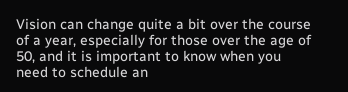Vision can change quite a bit over the course of a year, especially for those over the age of 50, and it is important to know when you need to schedule an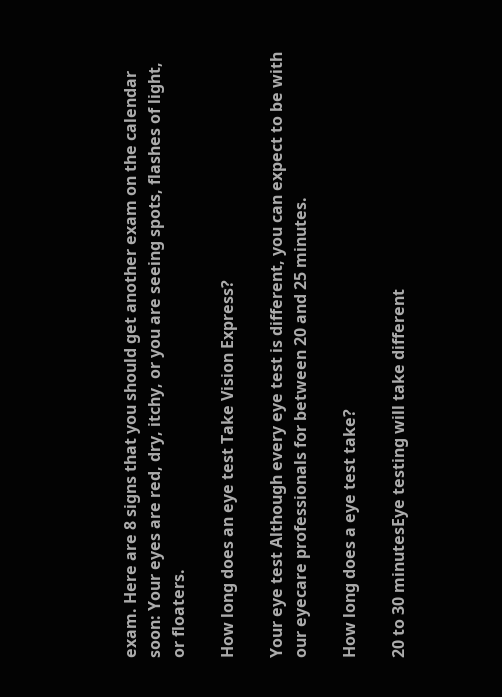exam. Here are 8 signs that you should get another exam on the calendar soon: Your eyes are red, dry, itchy, or you are seeing spots, flashes of light, or floaters.

How long does an eye test Take Vision Express?

Your eye test Although every eye test is different, you can expect to be with our eyecare professionals for between 20 and 25 minutes.

How long does a eye test take?

20 to 30 minutesEye testing will take different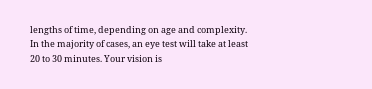lengths of time, depending on age and complexity. In the majority of cases, an eye test will take at least 20 to 30 minutes. Your vision is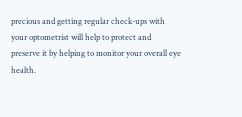precious and getting regular check-ups with your optometrist will help to protect and preserve it by helping to monitor your overall eye health.